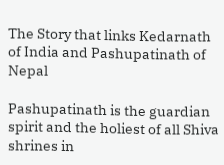The Story that links Kedarnath of India and Pashupatinath of Nepal

Pashupatinath is the guardian spirit and the holiest of all Shiva shrines in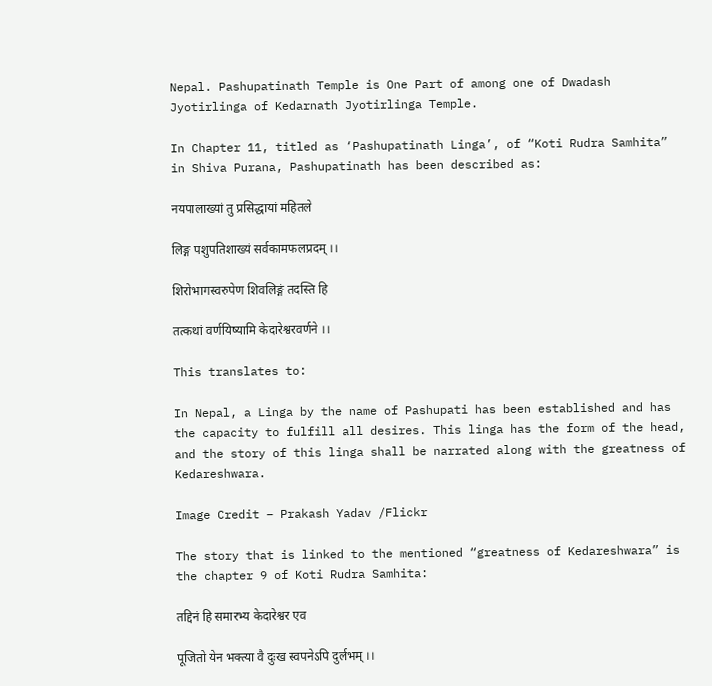Nepal. Pashupatinath Temple is One Part of among one of Dwadash Jyotirlinga of Kedarnath Jyotirlinga Temple.

In Chapter 11, titled as ‘Pashupatinath Linga’, of “Koti Rudra Samhita” in Shiva Purana, Pashupatinath has been described as:

नयपालाख्यां तु प्रसिद्धायां महितले

लिङ्ग पशुपतिशाख्यं सर्वकामफलप्रदम् ।।

शिरोभागस्वरुपेण शिवलिङ्गं तदस्ति हि

तत्कथां वर्णयिष्यामि केदारेश्वरवर्णने ।।

This translates to:

In Nepal, a Linga by the name of Pashupati has been established and has the capacity to fulfill all desires. This linga has the form of the head, and the story of this linga shall be narrated along with the greatness of Kedareshwara.

Image Credit – Prakash Yadav /Flickr

The story that is linked to the mentioned “greatness of Kedareshwara” is the chapter 9 of Koti Rudra Samhita:

तद्दिनं हि समारभ्य केदारेश्वर एव

पूजितो येन भक्त्या वै दुःख स्वपनेऽपि दुर्लभम् ।।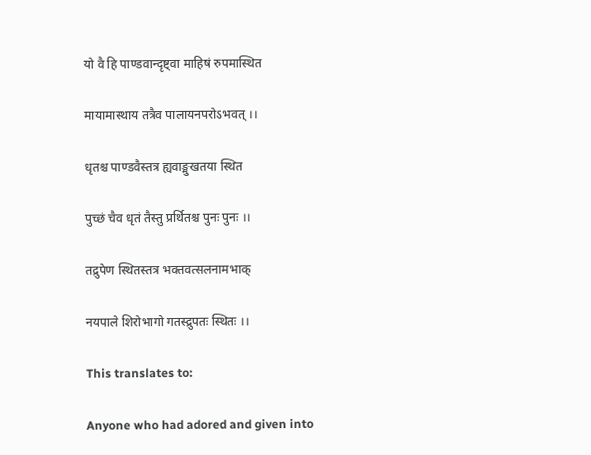यो वै हि पाण्डवान्दृष्ट्वा माहिषं रुपमास्थित

मायामास्थाय तत्रैव पालायनपरोऽभवत् ।।

धृतश्च पाण्डवैस्तत्र ह्यवाङ्मुखतया स्थित

पुच्छं चैव धृतं तैस्तु प्रर्थितश्च पुनः पुनः ।।

तद्रुपेण स्थितस्तत्र भक्तवत्सलनामभाक्

नयपाले शिरोभागो गतस्द्रुपतः स्थितः ।।

This translates to:

Anyone who had adored and given into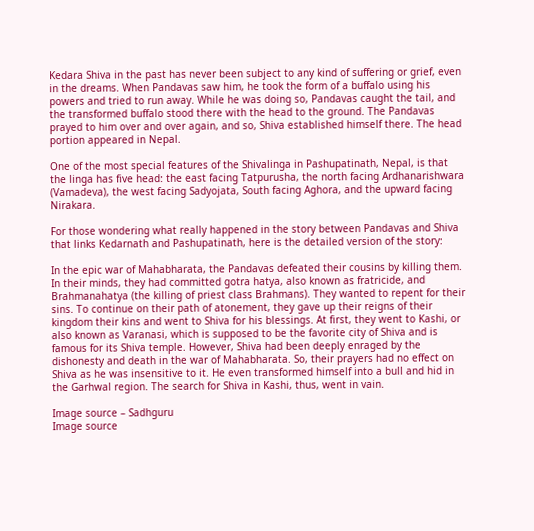Kedara Shiva in the past has never been subject to any kind of suffering or grief, even in the dreams. When Pandavas saw him, he took the form of a buffalo using his powers and tried to run away. While he was doing so, Pandavas caught the tail, and the transformed buffalo stood there with the head to the ground. The Pandavas prayed to him over and over again, and so, Shiva established himself there. The head portion appeared in Nepal.

One of the most special features of the Shivalinga in Pashupatinath, Nepal, is that the linga has five head: the east facing Tatpurusha, the north facing Ardhanarishwara (Vamadeva), the west facing Sadyojata, South facing Aghora, and the upward facing Nirakara.

For those wondering what really happened in the story between Pandavas and Shiva that links Kedarnath and Pashupatinath, here is the detailed version of the story:

In the epic war of Mahabharata, the Pandavas defeated their cousins by killing them. In their minds, they had committed gotra hatya, also known as fratricide, and Brahmanahatya (the killing of priest class Brahmans). They wanted to repent for their sins. To continue on their path of atonement, they gave up their reigns of their kingdom their kins and went to Shiva for his blessings. At first, they went to Kashi, or also known as Varanasi, which is supposed to be the favorite city of Shiva and is famous for its Shiva temple. However, Shiva had been deeply enraged by the dishonesty and death in the war of Mahabharata. So, their prayers had no effect on Shiva as he was insensitive to it. He even transformed himself into a bull and hid in the Garhwal region. The search for Shiva in Kashi, thus, went in vain.

Image source – Sadhguru
Image source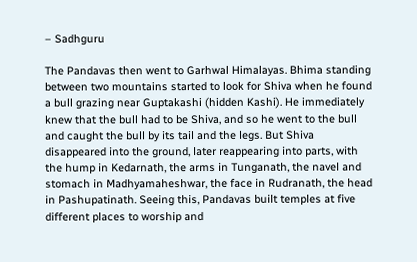– Sadhguru

The Pandavas then went to Garhwal Himalayas. Bhima standing between two mountains started to look for Shiva when he found a bull grazing near Guptakashi (hidden Kashi). He immediately knew that the bull had to be Shiva, and so he went to the bull and caught the bull by its tail and the legs. But Shiva disappeared into the ground, later reappearing into parts, with the hump in Kedarnath, the arms in Tunganath, the navel and stomach in Madhyamaheshwar, the face in Rudranath, the head in Pashupatinath. Seeing this, Pandavas built temples at five different places to worship and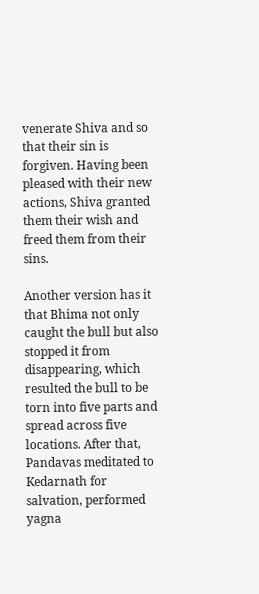venerate Shiva and so that their sin is forgiven. Having been pleased with their new actions, Shiva granted them their wish and freed them from their sins.

Another version has it that Bhima not only caught the bull but also stopped it from disappearing, which resulted the bull to be torn into five parts and spread across five locations. After that, Pandavas meditated to Kedarnath for salvation, performed yagna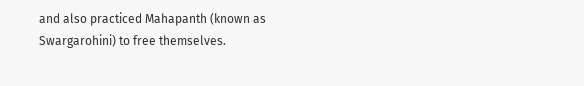and also practiced Mahapanth (known as Swargarohini) to free themselves.